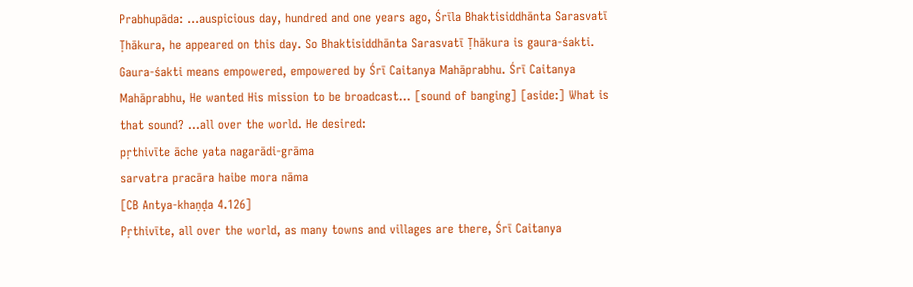Prabhupāda: ...auspicious day, hundred and one years ago, Śrīla Bhaktisiddhānta Sarasvatī Ṭhākura, he appeared on this day. So Bhaktisiddhānta Sarasvatī Ṭhākura is gaura-śakti. Gaura-śakti means empowered, empowered by Śrī Caitanya Mahāprabhu. Śrī Caitanya Mahāprabhu, He wanted His mission to be broadcast... [sound of banging] [aside:] What is that sound? ...all over the world. He desired:
pṛthivīte āche yata nagarādi-grāma
sarvatra pracāra haibe mora nāma
[CB Antya-khaṇḍa 4.126]
Pṛthivīte, all over the world, as many towns and villages are there, Śrī Caitanya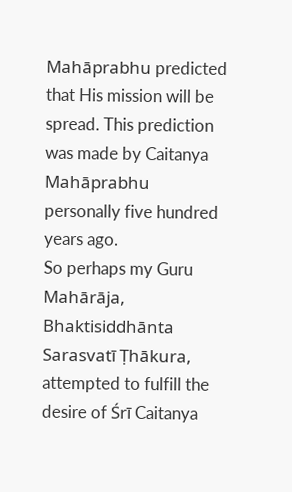Mahāprabhu predicted that His mission will be spread. This prediction was made by Caitanya Mahāprabhu personally five hundred years ago.
So perhaps my Guru Mahārāja, Bhaktisiddhānta Sarasvatī Ṭhākura, attempted to fulfill the desire of Śrī Caitanya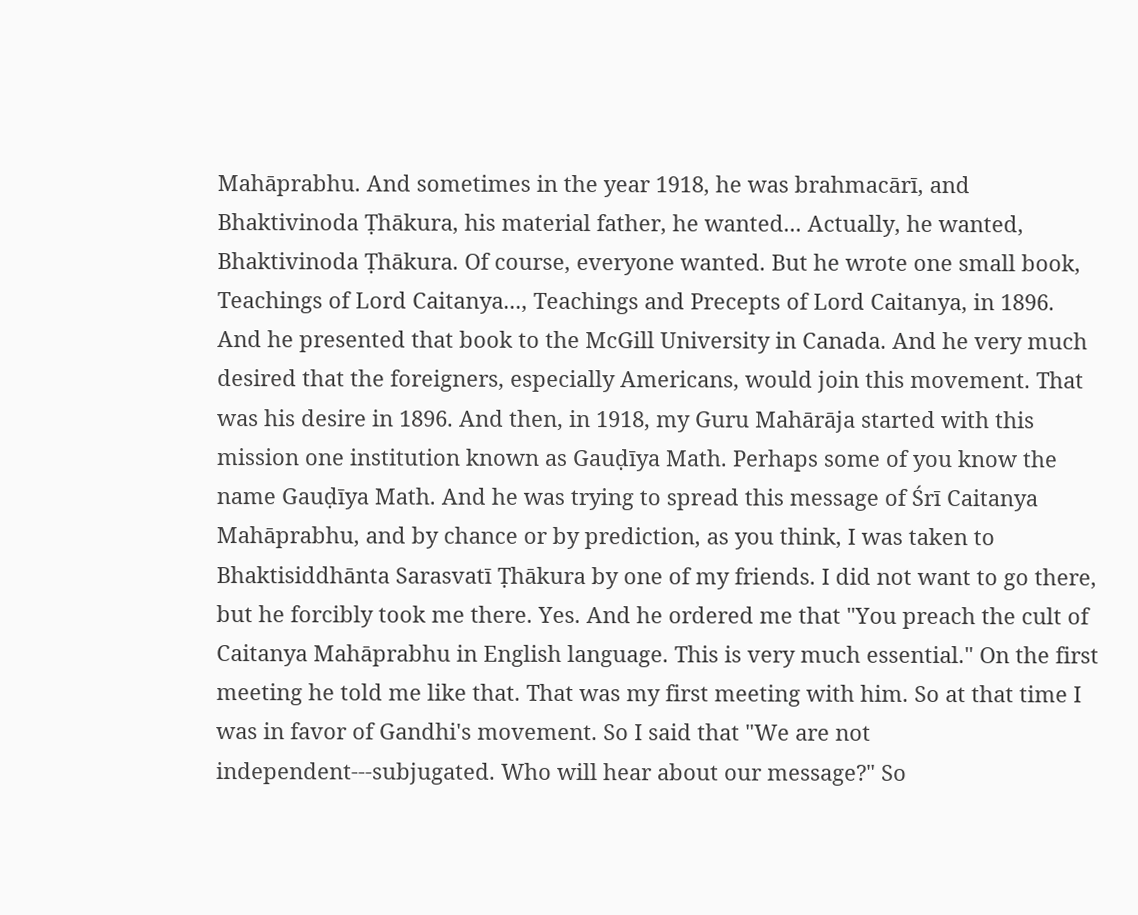Mahāprabhu. And sometimes in the year 1918, he was brahmacārī, and Bhaktivinoda Ṭhākura, his material father, he wanted... Actually, he wanted, Bhaktivinoda Ṭhākura. Of course, everyone wanted. But he wrote one small book, Teachings of Lord Caitanya..., Teachings and Precepts of Lord Caitanya, in 1896. And he presented that book to the McGill University in Canada. And he very much desired that the foreigners, especially Americans, would join this movement. That was his desire in 1896. And then, in 1918, my Guru Mahārāja started with this mission one institution known as Gauḍīya Math. Perhaps some of you know the name Gauḍīya Math. And he was trying to spread this message of Śrī Caitanya Mahāprabhu, and by chance or by prediction, as you think, I was taken to Bhaktisiddhānta Sarasvatī Ṭhākura by one of my friends. I did not want to go there, but he forcibly took me there. Yes. And he ordered me that "You preach the cult of Caitanya Mahāprabhu in English language. This is very much essential." On the first meeting he told me like that. That was my first meeting with him. So at that time I was in favor of Gandhi's movement. So I said that "We are not independent---subjugated. Who will hear about our message?" So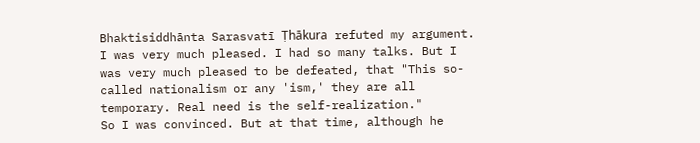Bhaktisiddhānta Sarasvatī Ṭhākura refuted my argument. I was very much pleased. I had so many talks. But I was very much pleased to be defeated, that "This so-called nationalism or any 'ism,' they are all temporary. Real need is the self-realization."
So I was convinced. But at that time, although he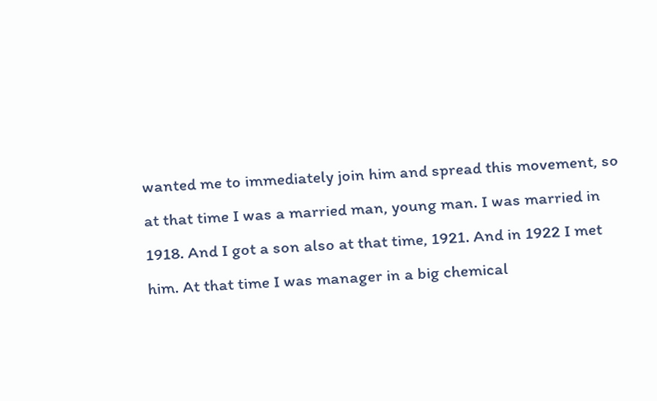wanted me to immediately join him and spread this movement, so at that time I was a married man, young man. I was married in 1918. And I got a son also at that time, 1921. And in 1922 I met him. At that time I was manager in a big chemical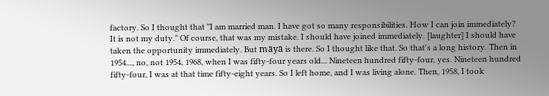factory. So I thought that "I am married man. I have got so many responsibilities. How I can join immediately? It is not my duty." Of course, that was my mistake. I should have joined immediately. [laughter] I should have taken the opportunity immediately. But māyā is there. So I thought like that. So that's a long history. Then in 1954..., no, not 1954, 1968, when I was fifty-four years old... Nineteen hundred fifty-four, yes. Nineteen hundred fifty-four, I was at that time fifty-eight years. So I left home, and I was living alone. Then, 1958, I took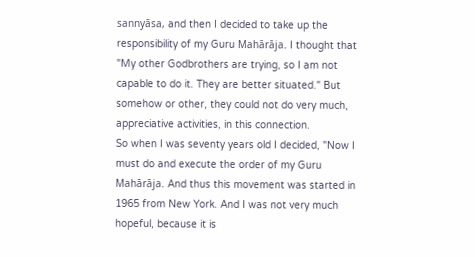sannyāsa, and then I decided to take up the responsibility of my Guru Mahārāja. I thought that "My other Godbrothers are trying, so I am not capable to do it. They are better situated." But somehow or other, they could not do very much, appreciative activities, in this connection.
So when I was seventy years old I decided, "Now I must do and execute the order of my Guru Mahārāja. And thus this movement was started in 1965 from New York. And I was not very much hopeful, because it is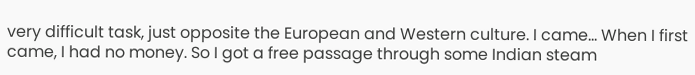very difficult task, just opposite the European and Western culture. I came... When I first came, I had no money. So I got a free passage through some Indian steam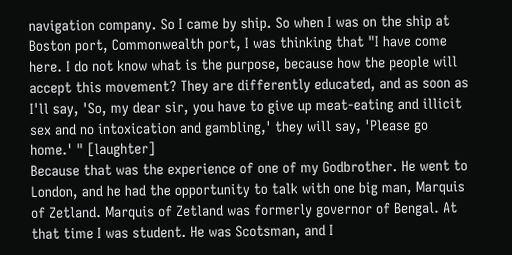navigation company. So I came by ship. So when I was on the ship at Boston port, Commonwealth port, I was thinking that "I have come here. I do not know what is the purpose, because how the people will accept this movement? They are differently educated, and as soon as I'll say, 'So, my dear sir, you have to give up meat-eating and illicit sex and no intoxication and gambling,' they will say, 'Please go home.' " [laughter]
Because that was the experience of one of my Godbrother. He went to London, and he had the opportunity to talk with one big man, Marquis of Zetland. Marquis of Zetland was formerly governor of Bengal. At that time I was student. He was Scotsman, and I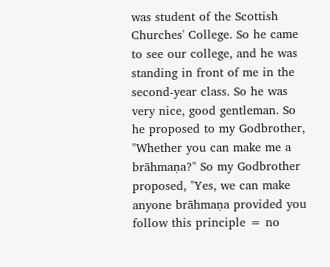was student of the Scottish Churches' College. So he came to see our college, and he was standing in front of me in the second-year class. So he was very nice, good gentleman. So he proposed to my Godbrother, "Whether you can make me a brāhmaṇa?" So my Godbrother proposed, "Yes, we can make anyone brāhmaṇa provided you follow this principle = no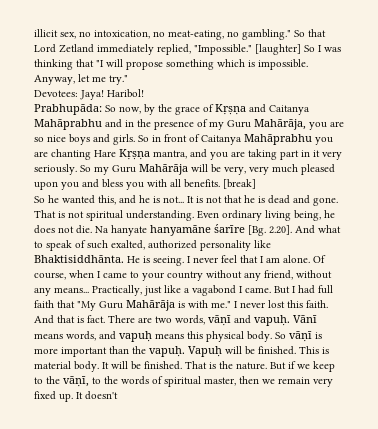illicit sex, no intoxication, no meat-eating, no gambling." So that Lord Zetland immediately replied, "Impossible." [laughter] So I was thinking that "I will propose something which is impossible. Anyway, let me try."
Devotees: Jaya! Haribol!
Prabhupāda: So now, by the grace of Kṛṣṇa and Caitanya Mahāprabhu and in the presence of my Guru Mahārāja, you are so nice boys and girls. So in front of Caitanya Mahāprabhu you are chanting Hare Kṛṣṇa mantra, and you are taking part in it very seriously. So my Guru Mahārāja will be very, very much pleased upon you and bless you with all benefits. [break]
So he wanted this, and he is not... It is not that he is dead and gone. That is not spiritual understanding. Even ordinary living being, he does not die. Na hanyate hanyamāne śarīre [Bg. 2.20]. And what to speak of such exalted, authorized personality like Bhaktisiddhānta. He is seeing. I never feel that I am alone. Of course, when I came to your country without any friend, without any means... Practically, just like a vagabond I came. But I had full faith that "My Guru Mahārāja is with me." I never lost this faith. And that is fact. There are two words, vāṇī and vapuḥ. Vānī means words, and vapuḥ means this physical body. So vāṇī is more important than the vapuḥ. Vapuḥ will be finished. This is material body. It will be finished. That is the nature. But if we keep to the vāṇī, to the words of spiritual master, then we remain very fixed up. It doesn't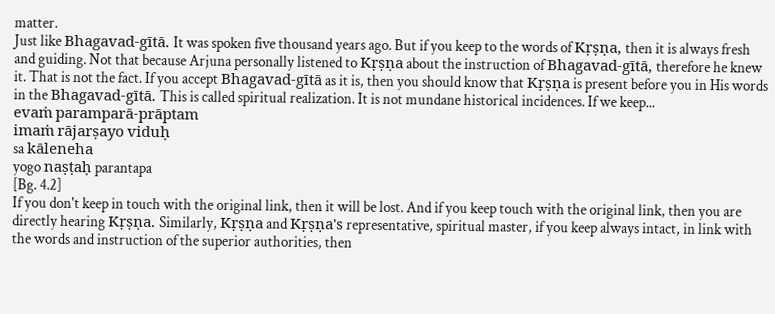matter.
Just like Bhagavad-gītā. It was spoken five thousand years ago. But if you keep to the words of Kṛṣṇa, then it is always fresh and guiding. Not that because Arjuna personally listened to Kṛṣṇa about the instruction of Bhagavad-gītā, therefore he knew it. That is not the fact. If you accept Bhagavad-gītā as it is, then you should know that Kṛṣṇa is present before you in His words in the Bhagavad-gītā. This is called spiritual realization. It is not mundane historical incidences. If we keep...
evaṁ paramparā-prāptam
imaṁ rājarṣayo viduḥ
sa kāleneha
yogo naṣṭaḥ parantapa
[Bg. 4.2]
If you don't keep in touch with the original link, then it will be lost. And if you keep touch with the original link, then you are directly hearing Kṛṣṇa. Similarly, Kṛṣṇa and Kṛṣṇa's representative, spiritual master, if you keep always intact, in link with the words and instruction of the superior authorities, then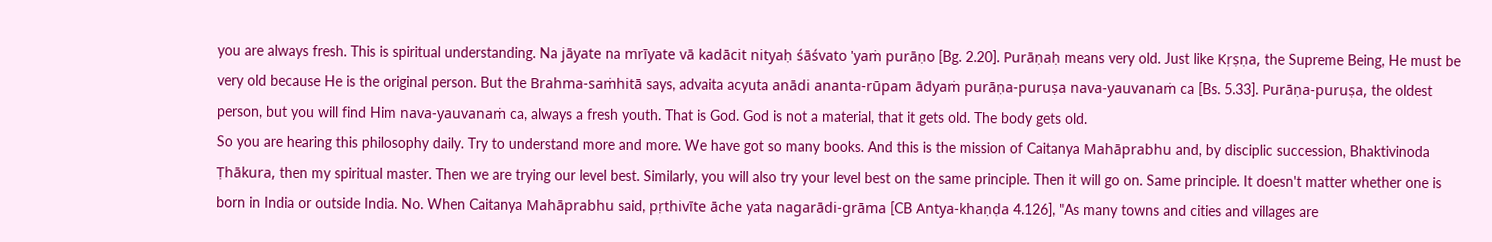you are always fresh. This is spiritual understanding. Na jāyate na mrīyate vā kadācit nityaḥ śāśvato 'yaṁ purāṇo [Bg. 2.20]. Purāṇaḥ means very old. Just like Kṛṣṇa, the Supreme Being, He must be very old because He is the original person. But the Brahma-saṁhitā says, advaita acyuta anādi ananta-rūpam ādyaṁ purāṇa-puruṣa nava-yauvanaṁ ca [Bs. 5.33]. Purāṇa-puruṣa, the oldest person, but you will find Him nava-yauvanaṁ ca, always a fresh youth. That is God. God is not a material, that it gets old. The body gets old.
So you are hearing this philosophy daily. Try to understand more and more. We have got so many books. And this is the mission of Caitanya Mahāprabhu and, by disciplic succession, Bhaktivinoda Ṭhākura, then my spiritual master. Then we are trying our level best. Similarly, you will also try your level best on the same principle. Then it will go on. Same principle. It doesn't matter whether one is born in India or outside India. No. When Caitanya Mahāprabhu said, pṛthivīte āche yata nagarādi-grāma [CB Antya-khaṇḍa 4.126], "As many towns and cities and villages are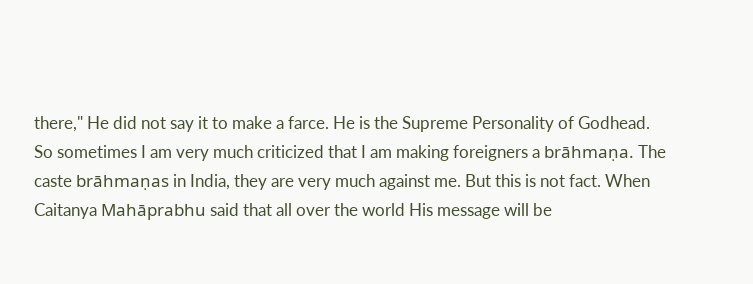there," He did not say it to make a farce. He is the Supreme Personality of Godhead.
So sometimes I am very much criticized that I am making foreigners a brāhmaṇa. The caste brāhmaṇas in India, they are very much against me. But this is not fact. When Caitanya Mahāprabhu said that all over the world His message will be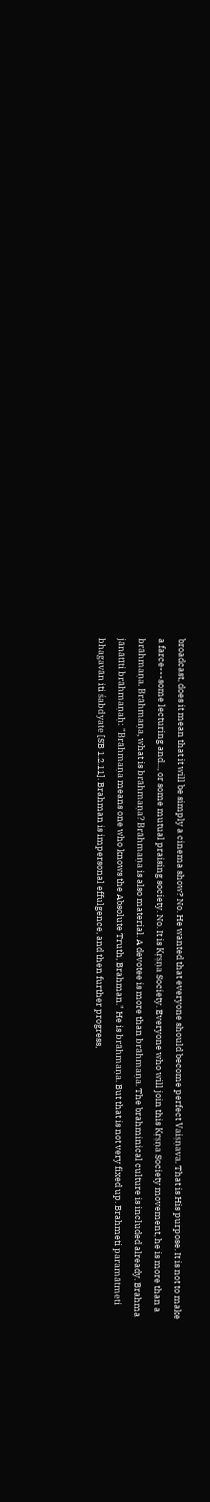broadcast, does it mean that it will be simply a cinema show? No. He wanted that everyone should become perfect Vaiṣṇava. That is His purpose. It is not to make a farce---some lecturing and..., or some mutual praising society. No. It is Kṛṣṇa Society. Everyone who will join this Kṛṣṇa Society movement, he is more than a brāhmaṇa. Brāhmaṇa, what is brāhmaṇa? Brāhmaṇa is also material. A devotee is more than brāhmaṇa. The brahminical culture is included already. Brahma jānātīti brāhmaṇaḥ: "Brāhmaṇa means one who knows the Absolute Truth, Brahman." He is brāhmaṇa. But that is not very fixed up. Brahmeti paramātmeti bhagavān iti śabdyate [SB 1.2.11]. Brahman is impersonal effulgence, and then further progress,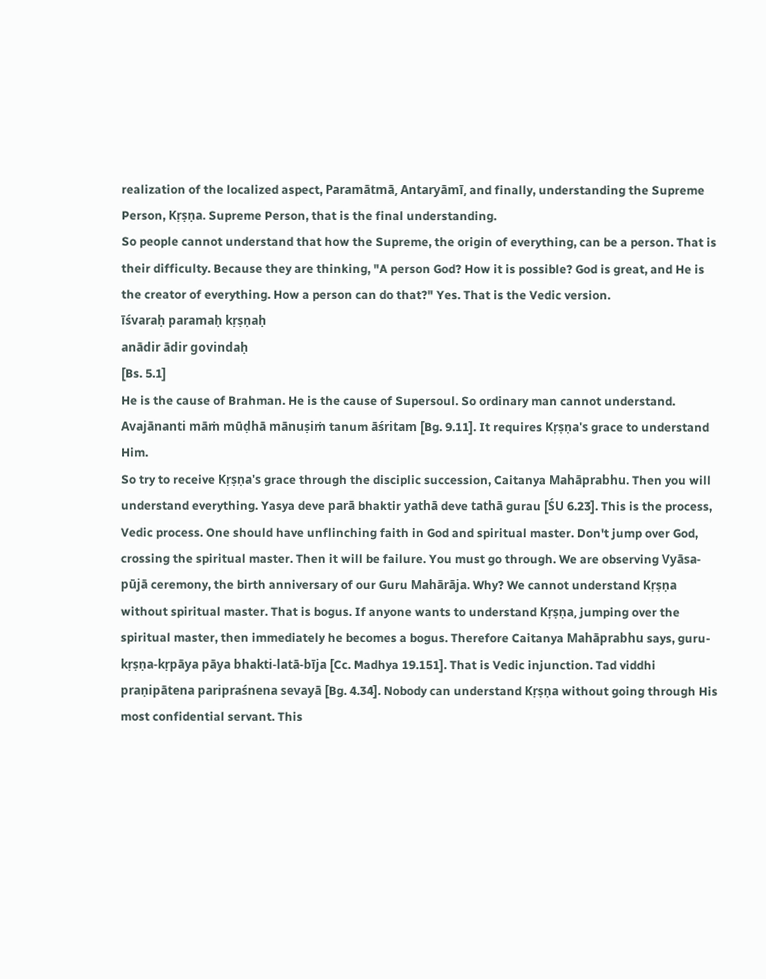realization of the localized aspect, Paramātmā, Antaryāmī, and finally, understanding the Supreme Person, Kṛṣṇa. Supreme Person, that is the final understanding.
So people cannot understand that how the Supreme, the origin of everything, can be a person. That is their difficulty. Because they are thinking, "A person God? How it is possible? God is great, and He is the creator of everything. How a person can do that?" Yes. That is the Vedic version.
īśvaraḥ paramaḥ kṛṣṇaḥ
anādir ādir govindaḥ
[Bs. 5.1]
He is the cause of Brahman. He is the cause of Supersoul. So ordinary man cannot understand. Avajānanti māṁ mūḍhā mānuṣiṁ tanum āśritam [Bg. 9.11]. It requires Kṛṣṇa's grace to understand Him.
So try to receive Kṛṣṇa's grace through the disciplic succession, Caitanya Mahāprabhu. Then you will understand everything. Yasya deve parā bhaktir yathā deve tathā gurau [ŚU 6.23]. This is the process, Vedic process. One should have unflinching faith in God and spiritual master. Don't jump over God, crossing the spiritual master. Then it will be failure. You must go through. We are observing Vyāsa-pūjā ceremony, the birth anniversary of our Guru Mahārāja. Why? We cannot understand Kṛṣṇa without spiritual master. That is bogus. If anyone wants to understand Kṛṣṇa, jumping over the spiritual master, then immediately he becomes a bogus. Therefore Caitanya Mahāprabhu says, guru-kṛṣṇa-kṛpāya pāya bhakti-latā-bīja [Cc. Madhya 19.151]. That is Vedic injunction. Tad viddhi praṇipātena paripraśnena sevayā [Bg. 4.34]. Nobody can understand Kṛṣṇa without going through His most confidential servant. This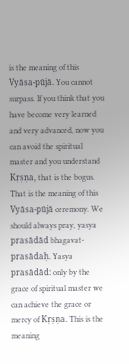is the meaning of this Vyāsa-pūjā. You cannot surpass. If you think that you have become very learned and very advanced, now you can avoid the spiritual master and you understand Kṛṣṇa, that is the bogus. That is the meaning of this Vyāsa-pūjā ceremony. We should always pray, yasya prasādād bhagavat-prasādaḥ. Yasya prasādād: only by the grace of spiritual master we can achieve the grace or mercy of Kṛṣṇa. This is the meaning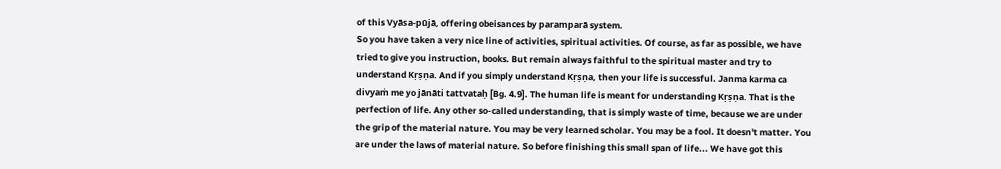of this Vyāsa-pūjā, offering obeisances by paramparā system.
So you have taken a very nice line of activities, spiritual activities. Of course, as far as possible, we have tried to give you instruction, books. But remain always faithful to the spiritual master and try to understand Kṛṣṇa. And if you simply understand Kṛṣṇa, then your life is successful. Janma karma ca divyaṁ me yo jānāti tattvataḥ [Bg. 4.9]. The human life is meant for understanding Kṛṣṇa. That is the perfection of life. Any other so-called understanding, that is simply waste of time, because we are under the grip of the material nature. You may be very learned scholar. You may be a fool. It doesn't matter. You are under the laws of material nature. So before finishing this small span of life... We have got this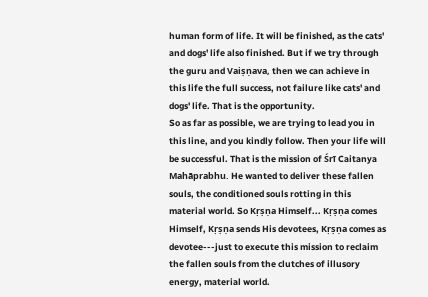human form of life. It will be finished, as the cats' and dogs' life also finished. But if we try through the guru and Vaiṣṇava, then we can achieve in this life the full success, not failure like cats' and dogs' life. That is the opportunity.
So as far as possible, we are trying to lead you in this line, and you kindly follow. Then your life will be successful. That is the mission of Śrī Caitanya Mahāprabhu. He wanted to deliver these fallen souls, the conditioned souls rotting in this material world. So Kṛṣṇa Himself... Kṛṣṇa comes Himself, Kṛṣṇa sends His devotees, Kṛṣṇa comes as devotee---just to execute this mission to reclaim the fallen souls from the clutches of illusory energy, material world.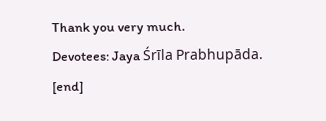Thank you very much.
Devotees: Jaya Śrīla Prabhupāda. [end]